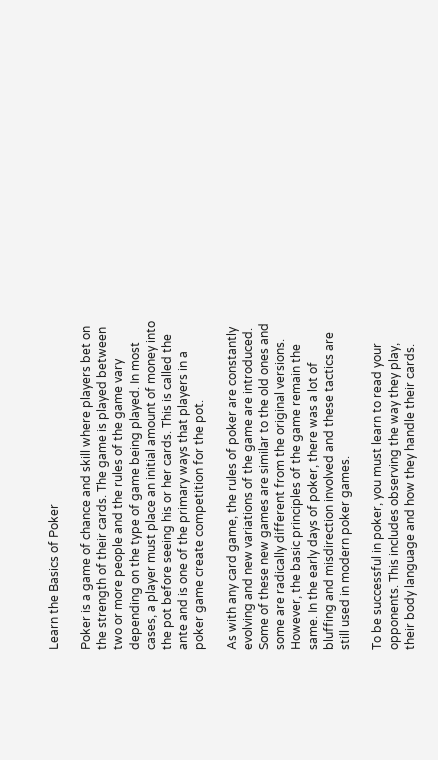Learn the Basics of Poker

Poker is a game of chance and skill where players bet on the strength of their cards. The game is played between two or more people and the rules of the game vary depending on the type of game being played. In most cases, a player must place an initial amount of money into the pot before seeing his or her cards. This is called the ante and is one of the primary ways that players in a poker game create competition for the pot.

As with any card game, the rules of poker are constantly evolving and new variations of the game are introduced. Some of these new games are similar to the old ones and some are radically different from the original versions. However, the basic principles of the game remain the same. In the early days of poker, there was a lot of bluffing and misdirection involved and these tactics are still used in modern poker games.

To be successful in poker, you must learn to read your opponents. This includes observing the way they play, their body language and how they handle their cards.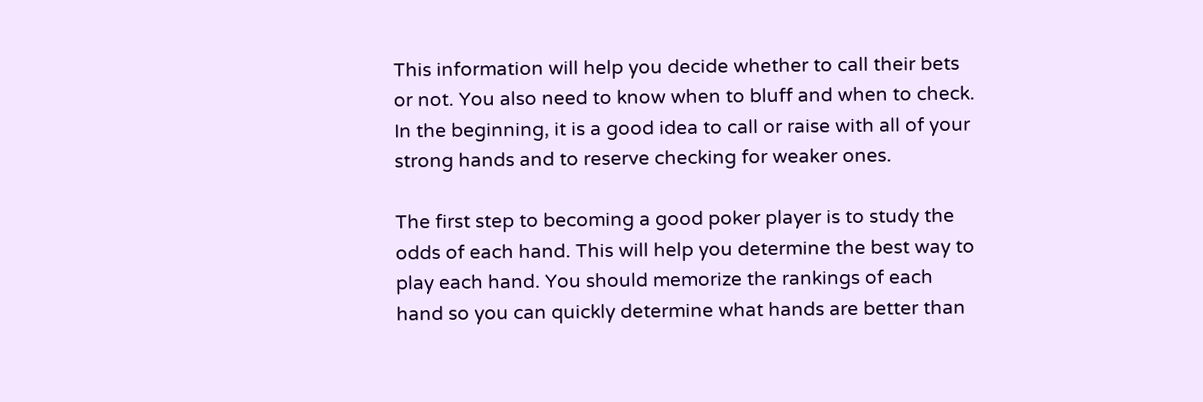This information will help you decide whether to call their bets or not. You also need to know when to bluff and when to check. In the beginning, it is a good idea to call or raise with all of your strong hands and to reserve checking for weaker ones.

The first step to becoming a good poker player is to study the odds of each hand. This will help you determine the best way to play each hand. You should memorize the rankings of each hand so you can quickly determine what hands are better than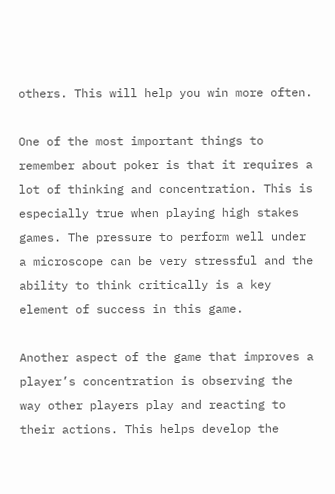others. This will help you win more often.

One of the most important things to remember about poker is that it requires a lot of thinking and concentration. This is especially true when playing high stakes games. The pressure to perform well under a microscope can be very stressful and the ability to think critically is a key element of success in this game.

Another aspect of the game that improves a player’s concentration is observing the way other players play and reacting to their actions. This helps develop the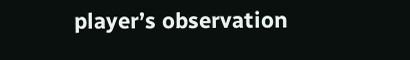player’s observation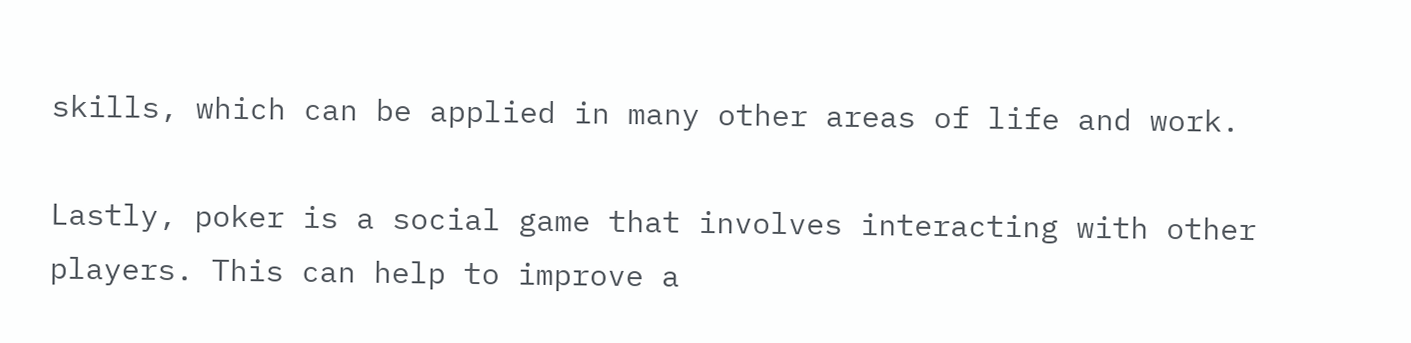skills, which can be applied in many other areas of life and work.

Lastly, poker is a social game that involves interacting with other players. This can help to improve a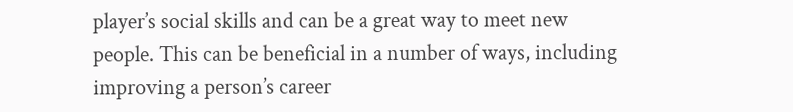player’s social skills and can be a great way to meet new people. This can be beneficial in a number of ways, including improving a person’s career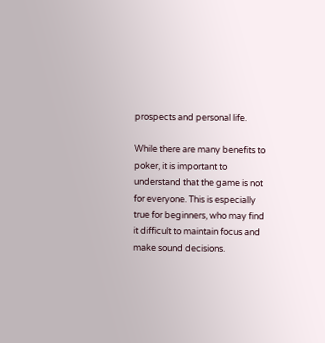prospects and personal life.

While there are many benefits to poker, it is important to understand that the game is not for everyone. This is especially true for beginners, who may find it difficult to maintain focus and make sound decisions.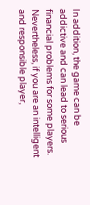In addition, the game can be addictive and can lead to serious financial problems for some players. Nevertheless, if you are an intelligent and responsible player,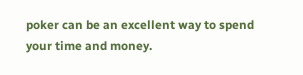poker can be an excellent way to spend your time and money.